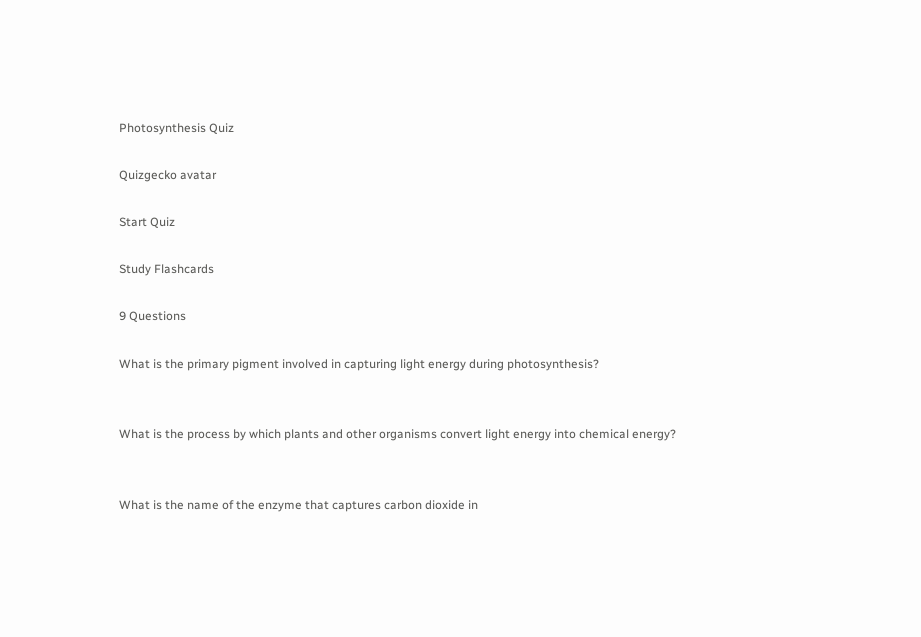Photosynthesis Quiz

Quizgecko avatar

Start Quiz

Study Flashcards

9 Questions

What is the primary pigment involved in capturing light energy during photosynthesis?


What is the process by which plants and other organisms convert light energy into chemical energy?


What is the name of the enzyme that captures carbon dioxide in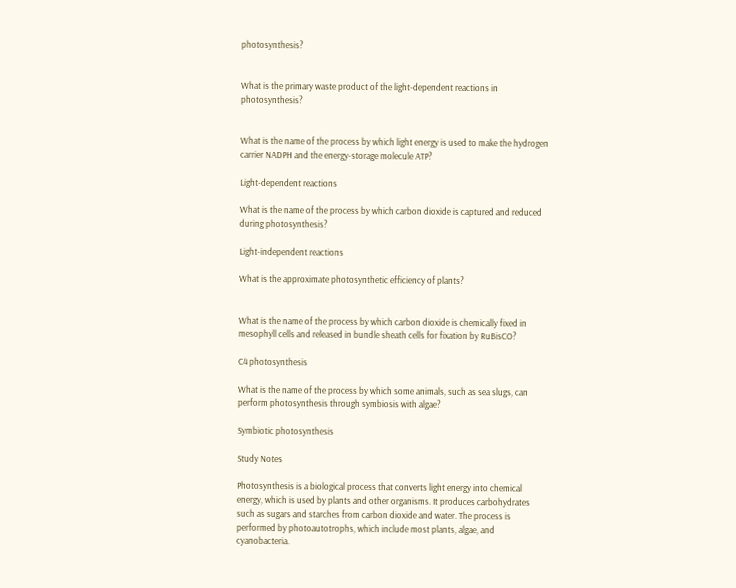photosynthesis?


What is the primary waste product of the light-dependent reactions in photosynthesis?


What is the name of the process by which light energy is used to make the hydrogen carrier NADPH and the energy-storage molecule ATP?

Light-dependent reactions

What is the name of the process by which carbon dioxide is captured and reduced during photosynthesis?

Light-independent reactions

What is the approximate photosynthetic efficiency of plants?


What is the name of the process by which carbon dioxide is chemically fixed in mesophyll cells and released in bundle sheath cells for fixation by RuBisCO?

C4 photosynthesis

What is the name of the process by which some animals, such as sea slugs, can perform photosynthesis through symbiosis with algae?

Symbiotic photosynthesis

Study Notes

Photosynthesis is a biological process that converts light energy into chemical energy, which is used by plants and other organisms. It produces carbohydrates such as sugars and starches from carbon dioxide and water. The process is performed by photoautotrophs, which include most plants, algae, and cyanobacteria.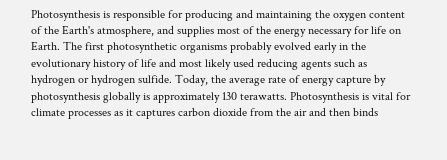Photosynthesis is responsible for producing and maintaining the oxygen content of the Earth's atmosphere, and supplies most of the energy necessary for life on Earth. The first photosynthetic organisms probably evolved early in the evolutionary history of life and most likely used reducing agents such as hydrogen or hydrogen sulfide. Today, the average rate of energy capture by photosynthesis globally is approximately 130 terawatts. Photosynthesis is vital for climate processes as it captures carbon dioxide from the air and then binds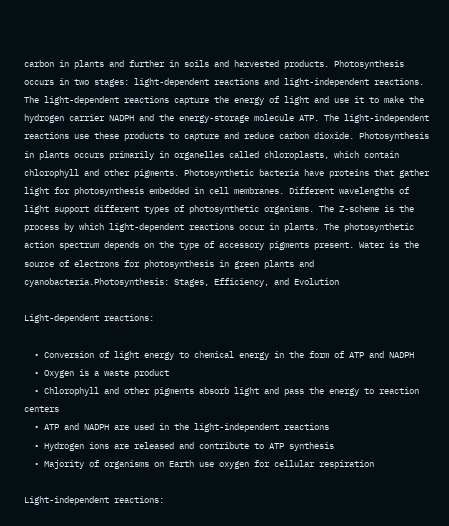carbon in plants and further in soils and harvested products. Photosynthesis occurs in two stages: light-dependent reactions and light-independent reactions. The light-dependent reactions capture the energy of light and use it to make the hydrogen carrier NADPH and the energy-storage molecule ATP. The light-independent reactions use these products to capture and reduce carbon dioxide. Photosynthesis in plants occurs primarily in organelles called chloroplasts, which contain chlorophyll and other pigments. Photosynthetic bacteria have proteins that gather light for photosynthesis embedded in cell membranes. Different wavelengths of light support different types of photosynthetic organisms. The Z-scheme is the process by which light-dependent reactions occur in plants. The photosynthetic action spectrum depends on the type of accessory pigments present. Water is the source of electrons for photosynthesis in green plants and cyanobacteria.Photosynthesis: Stages, Efficiency, and Evolution

Light-dependent reactions:

  • Conversion of light energy to chemical energy in the form of ATP and NADPH
  • Oxygen is a waste product
  • Chlorophyll and other pigments absorb light and pass the energy to reaction centers
  • ATP and NADPH are used in the light-independent reactions
  • Hydrogen ions are released and contribute to ATP synthesis
  • Majority of organisms on Earth use oxygen for cellular respiration

Light-independent reactions: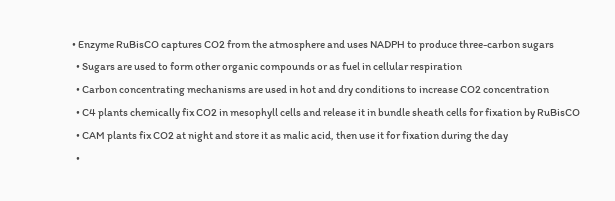• Enzyme RuBisCO captures CO2 from the atmosphere and uses NADPH to produce three-carbon sugars
  • Sugars are used to form other organic compounds or as fuel in cellular respiration
  • Carbon concentrating mechanisms are used in hot and dry conditions to increase CO2 concentration
  • C4 plants chemically fix CO2 in mesophyll cells and release it in bundle sheath cells for fixation by RuBisCO
  • CAM plants fix CO2 at night and store it as malic acid, then use it for fixation during the day
  •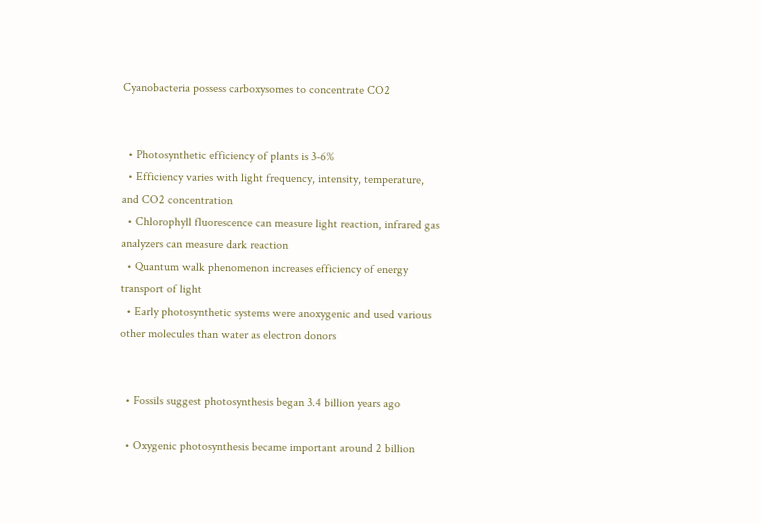Cyanobacteria possess carboxysomes to concentrate CO2


  • Photosynthetic efficiency of plants is 3-6%
  • Efficiency varies with light frequency, intensity, temperature, and CO2 concentration
  • Chlorophyll fluorescence can measure light reaction, infrared gas analyzers can measure dark reaction
  • Quantum walk phenomenon increases efficiency of energy transport of light
  • Early photosynthetic systems were anoxygenic and used various other molecules than water as electron donors


  • Fossils suggest photosynthesis began 3.4 billion years ago

  • Oxygenic photosynthesis became important around 2 billion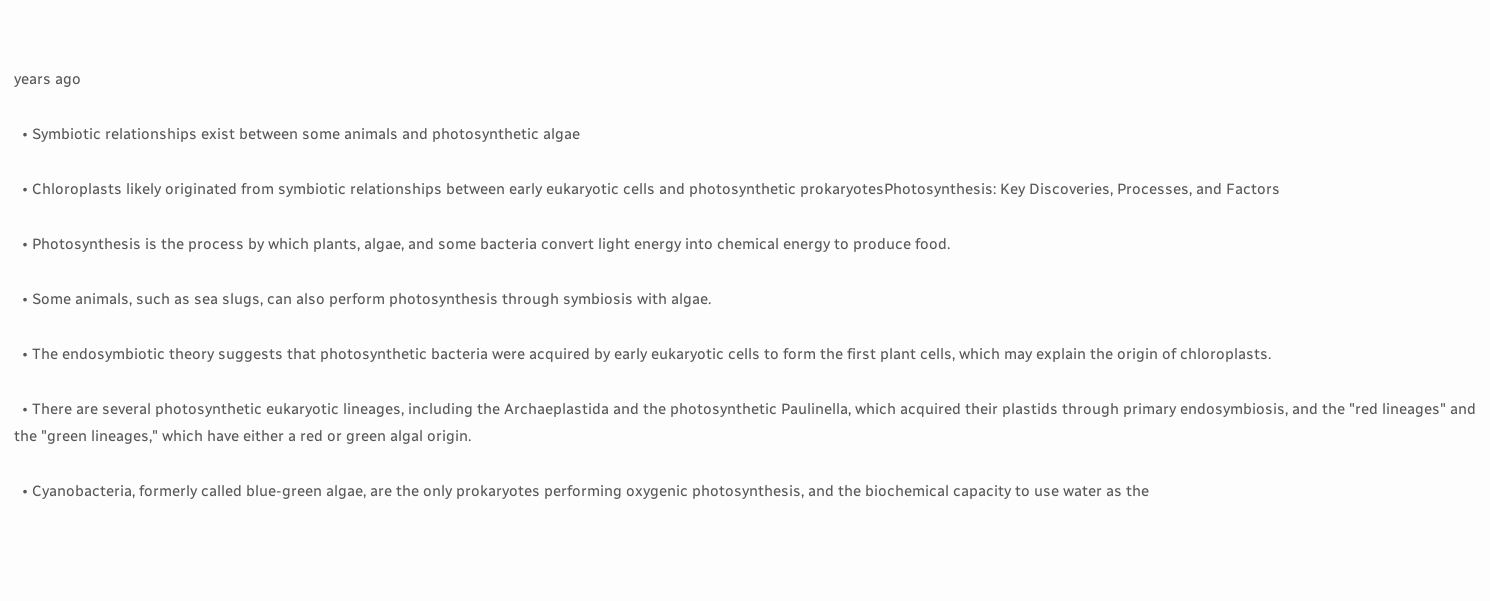years ago

  • Symbiotic relationships exist between some animals and photosynthetic algae

  • Chloroplasts likely originated from symbiotic relationships between early eukaryotic cells and photosynthetic prokaryotesPhotosynthesis: Key Discoveries, Processes, and Factors

  • Photosynthesis is the process by which plants, algae, and some bacteria convert light energy into chemical energy to produce food.

  • Some animals, such as sea slugs, can also perform photosynthesis through symbiosis with algae.

  • The endosymbiotic theory suggests that photosynthetic bacteria were acquired by early eukaryotic cells to form the first plant cells, which may explain the origin of chloroplasts.

  • There are several photosynthetic eukaryotic lineages, including the Archaeplastida and the photosynthetic Paulinella, which acquired their plastids through primary endosymbiosis, and the "red lineages" and the "green lineages," which have either a red or green algal origin.

  • Cyanobacteria, formerly called blue-green algae, are the only prokaryotes performing oxygenic photosynthesis, and the biochemical capacity to use water as the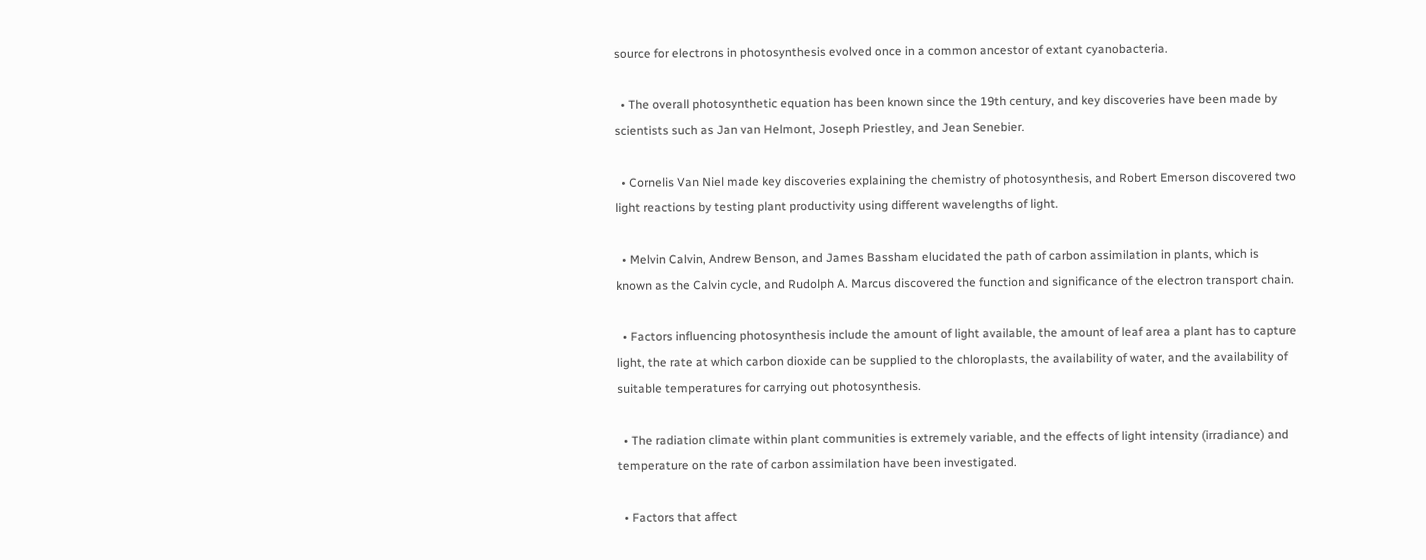source for electrons in photosynthesis evolved once in a common ancestor of extant cyanobacteria.

  • The overall photosynthetic equation has been known since the 19th century, and key discoveries have been made by scientists such as Jan van Helmont, Joseph Priestley, and Jean Senebier.

  • Cornelis Van Niel made key discoveries explaining the chemistry of photosynthesis, and Robert Emerson discovered two light reactions by testing plant productivity using different wavelengths of light.

  • Melvin Calvin, Andrew Benson, and James Bassham elucidated the path of carbon assimilation in plants, which is known as the Calvin cycle, and Rudolph A. Marcus discovered the function and significance of the electron transport chain.

  • Factors influencing photosynthesis include the amount of light available, the amount of leaf area a plant has to capture light, the rate at which carbon dioxide can be supplied to the chloroplasts, the availability of water, and the availability of suitable temperatures for carrying out photosynthesis.

  • The radiation climate within plant communities is extremely variable, and the effects of light intensity (irradiance) and temperature on the rate of carbon assimilation have been investigated.

  • Factors that affect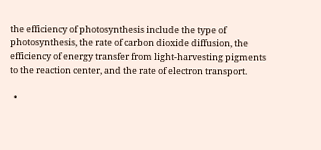the efficiency of photosynthesis include the type of photosynthesis, the rate of carbon dioxide diffusion, the efficiency of energy transfer from light-harvesting pigments to the reaction center, and the rate of electron transport.

  •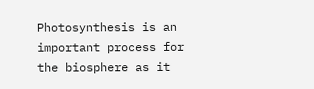Photosynthesis is an important process for the biosphere as it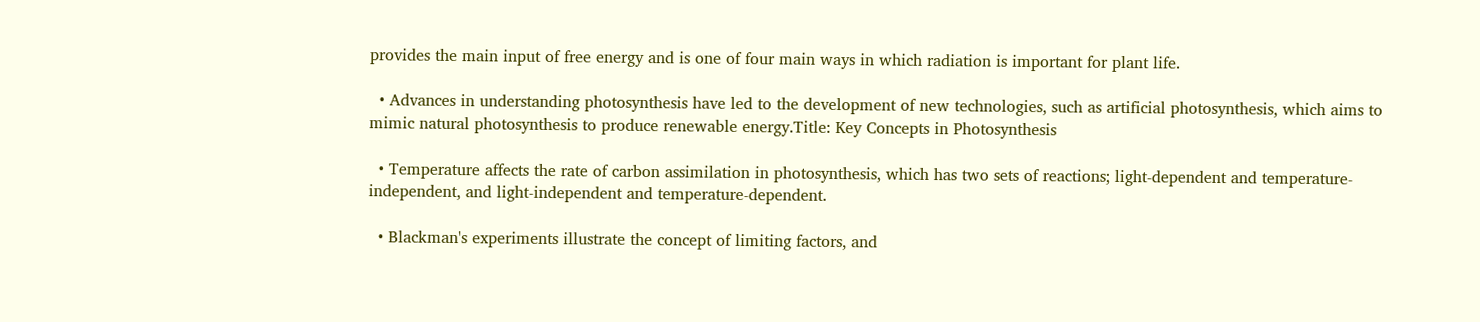provides the main input of free energy and is one of four main ways in which radiation is important for plant life.

  • Advances in understanding photosynthesis have led to the development of new technologies, such as artificial photosynthesis, which aims to mimic natural photosynthesis to produce renewable energy.Title: Key Concepts in Photosynthesis

  • Temperature affects the rate of carbon assimilation in photosynthesis, which has two sets of reactions; light-dependent and temperature-independent, and light-independent and temperature-dependent.

  • Blackman's experiments illustrate the concept of limiting factors, and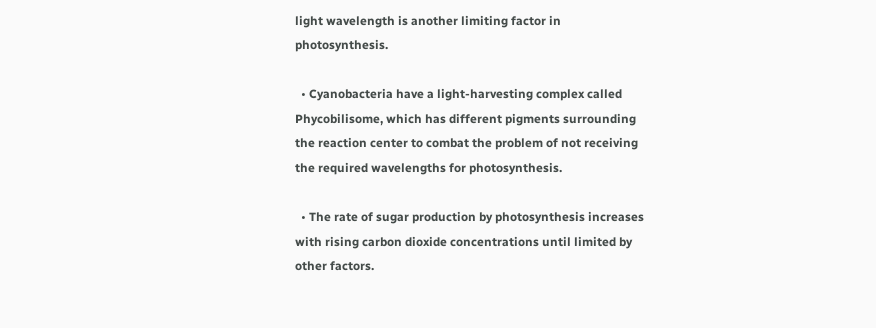light wavelength is another limiting factor in photosynthesis.

  • Cyanobacteria have a light-harvesting complex called Phycobilisome, which has different pigments surrounding the reaction center to combat the problem of not receiving the required wavelengths for photosynthesis.

  • The rate of sugar production by photosynthesis increases with rising carbon dioxide concentrations until limited by other factors.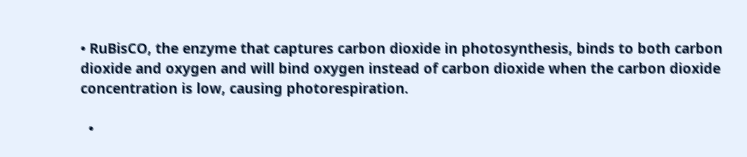• RuBisCO, the enzyme that captures carbon dioxide in photosynthesis, binds to both carbon dioxide and oxygen and will bind oxygen instead of carbon dioxide when the carbon dioxide concentration is low, causing photorespiration.

  •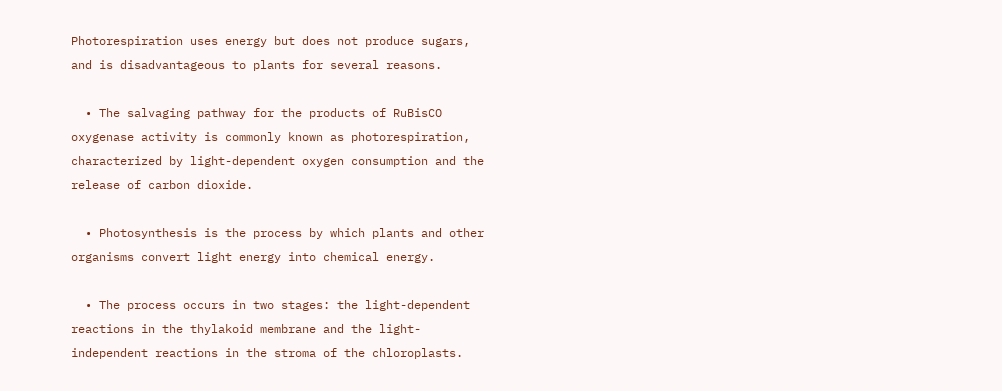Photorespiration uses energy but does not produce sugars, and is disadvantageous to plants for several reasons.

  • The salvaging pathway for the products of RuBisCO oxygenase activity is commonly known as photorespiration, characterized by light-dependent oxygen consumption and the release of carbon dioxide.

  • Photosynthesis is the process by which plants and other organisms convert light energy into chemical energy.

  • The process occurs in two stages: the light-dependent reactions in the thylakoid membrane and the light-independent reactions in the stroma of the chloroplasts.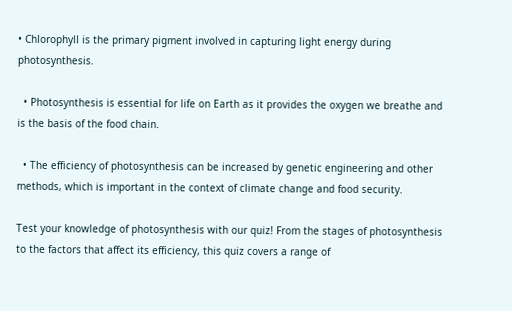• Chlorophyll is the primary pigment involved in capturing light energy during photosynthesis.

  • Photosynthesis is essential for life on Earth as it provides the oxygen we breathe and is the basis of the food chain.

  • The efficiency of photosynthesis can be increased by genetic engineering and other methods, which is important in the context of climate change and food security.

Test your knowledge of photosynthesis with our quiz! From the stages of photosynthesis to the factors that affect its efficiency, this quiz covers a range of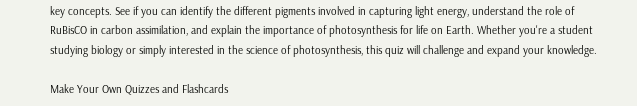key concepts. See if you can identify the different pigments involved in capturing light energy, understand the role of RuBisCO in carbon assimilation, and explain the importance of photosynthesis for life on Earth. Whether you're a student studying biology or simply interested in the science of photosynthesis, this quiz will challenge and expand your knowledge.

Make Your Own Quizzes and Flashcards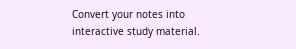Convert your notes into interactive study material.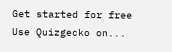Get started for free
Use Quizgecko on...